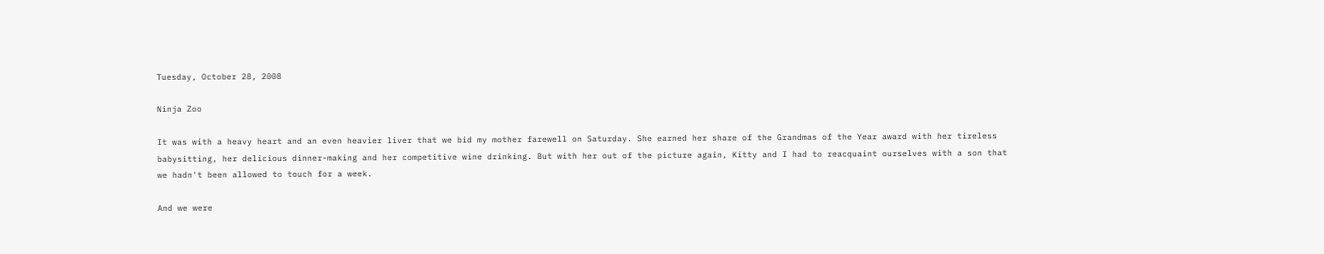Tuesday, October 28, 2008

Ninja Zoo

It was with a heavy heart and an even heavier liver that we bid my mother farewell on Saturday. She earned her share of the Grandmas of the Year award with her tireless babysitting, her delicious dinner-making and her competitive wine drinking. But with her out of the picture again, Kitty and I had to reacquaint ourselves with a son that we hadn't been allowed to touch for a week.

And we were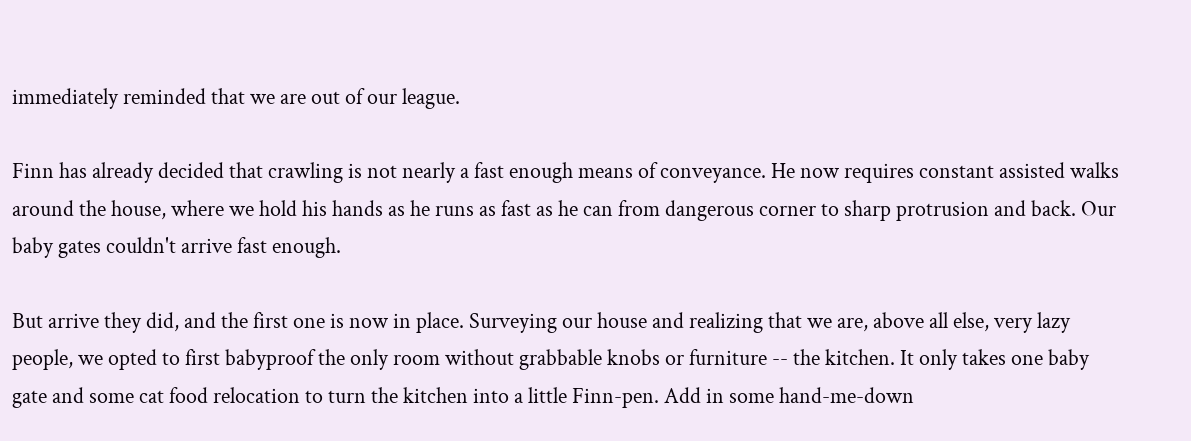immediately reminded that we are out of our league.

Finn has already decided that crawling is not nearly a fast enough means of conveyance. He now requires constant assisted walks around the house, where we hold his hands as he runs as fast as he can from dangerous corner to sharp protrusion and back. Our baby gates couldn't arrive fast enough.

But arrive they did, and the first one is now in place. Surveying our house and realizing that we are, above all else, very lazy people, we opted to first babyproof the only room without grabbable knobs or furniture -- the kitchen. It only takes one baby gate and some cat food relocation to turn the kitchen into a little Finn-pen. Add in some hand-me-down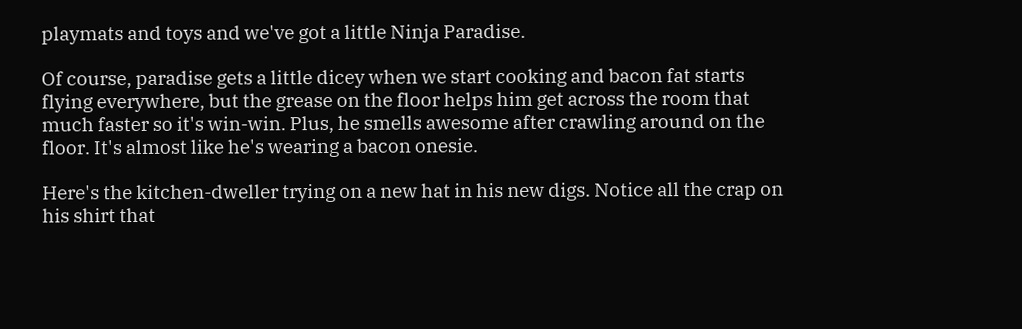playmats and toys and we've got a little Ninja Paradise.

Of course, paradise gets a little dicey when we start cooking and bacon fat starts flying everywhere, but the grease on the floor helps him get across the room that much faster so it's win-win. Plus, he smells awesome after crawling around on the floor. It's almost like he's wearing a bacon onesie.

Here's the kitchen-dweller trying on a new hat in his new digs. Notice all the crap on his shirt that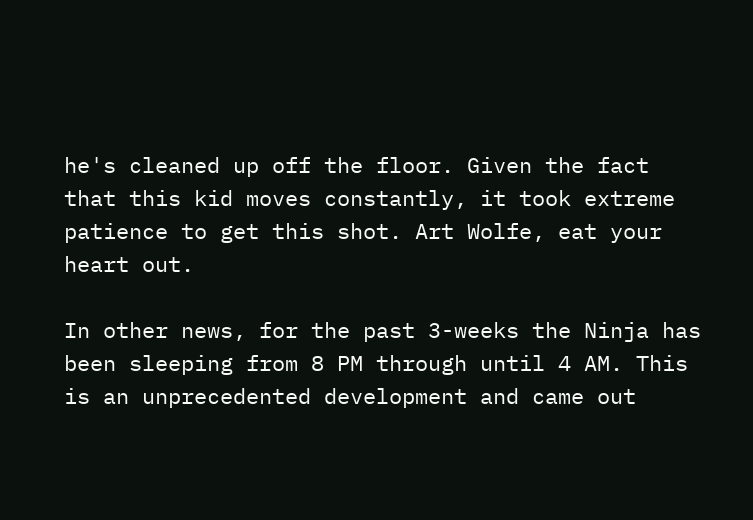he's cleaned up off the floor. Given the fact that this kid moves constantly, it took extreme patience to get this shot. Art Wolfe, eat your heart out.

In other news, for the past 3-weeks the Ninja has been sleeping from 8 PM through until 4 AM. This is an unprecedented development and came out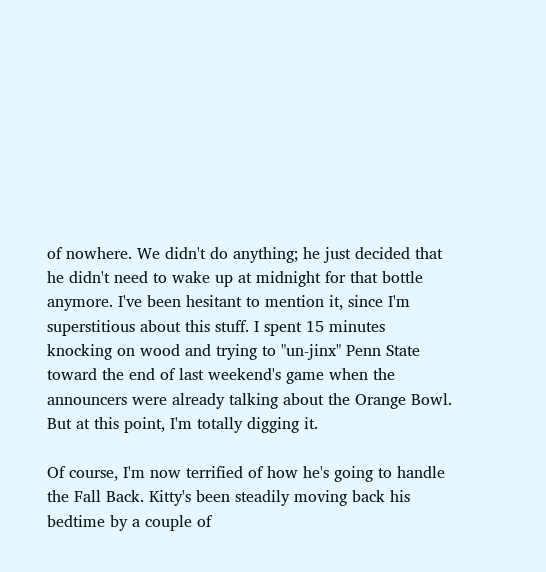of nowhere. We didn't do anything; he just decided that he didn't need to wake up at midnight for that bottle anymore. I've been hesitant to mention it, since I'm superstitious about this stuff. I spent 15 minutes knocking on wood and trying to "un-jinx" Penn State toward the end of last weekend's game when the announcers were already talking about the Orange Bowl. But at this point, I'm totally digging it.

Of course, I'm now terrified of how he's going to handle the Fall Back. Kitty's been steadily moving back his bedtime by a couple of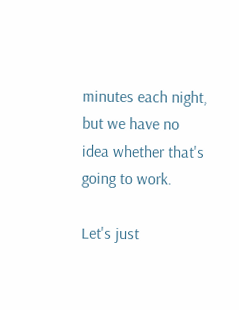minutes each night, but we have no idea whether that's going to work.

Let's just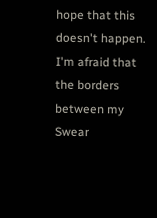hope that this doesn't happen. I'm afraid that the borders between my Swear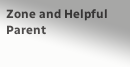Zone and Helpful Parent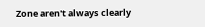Zone aren't always clearly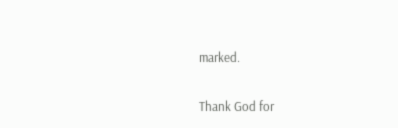marked.

Thank God for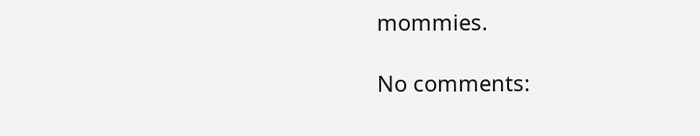mommies.

No comments: